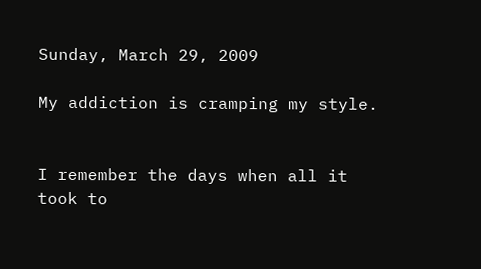Sunday, March 29, 2009

My addiction is cramping my style.


I remember the days when all it took to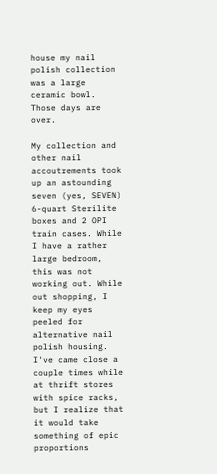house my nail polish collection was a large ceramic bowl. Those days are over.

My collection and other nail accoutrements took up an astounding seven (yes, SEVEN) 6-quart Sterilite boxes and 2 OPI train cases. While I have a rather large bedroom, this was not working out. While out shopping, I keep my eyes peeled for alternative nail polish housing. I've came close a couple times while at thrift stores with spice racks, but I realize that it would take something of epic proportions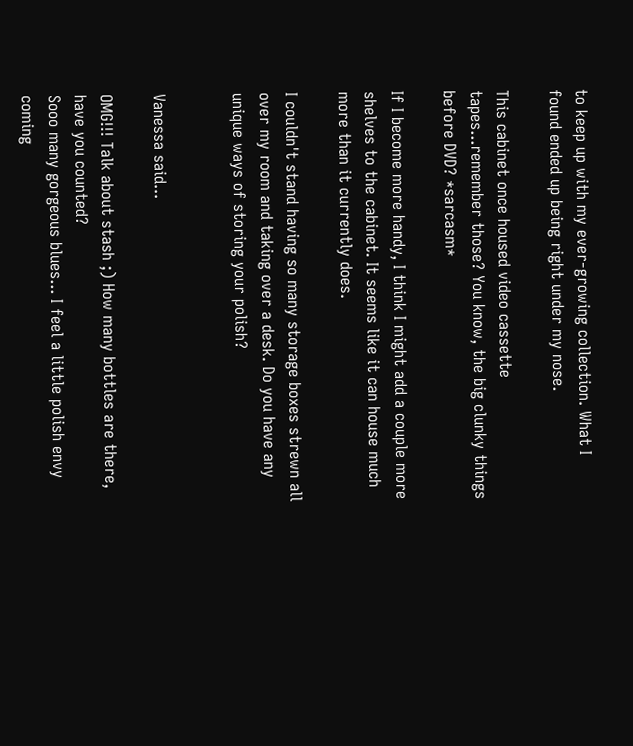to keep up with my ever-growing collection. What I found ended up being right under my nose.

This cabinet once housed video cassette tapes...remember those? You know, the big clunky things before DVD? *sarcasm*

If I become more handy, I think I might add a couple more shelves to the cabinet. It seems like it can house much more than it currently does.

I couldn't stand having so many storage boxes strewn all over my room and taking over a desk. Do you have any unique ways of storing your polish?


Vanessa said...

OMG!!! Talk about stash ;) How many bottles are there, have you counted?
Sooo many gorgeous blues... I feel a little polish envy coming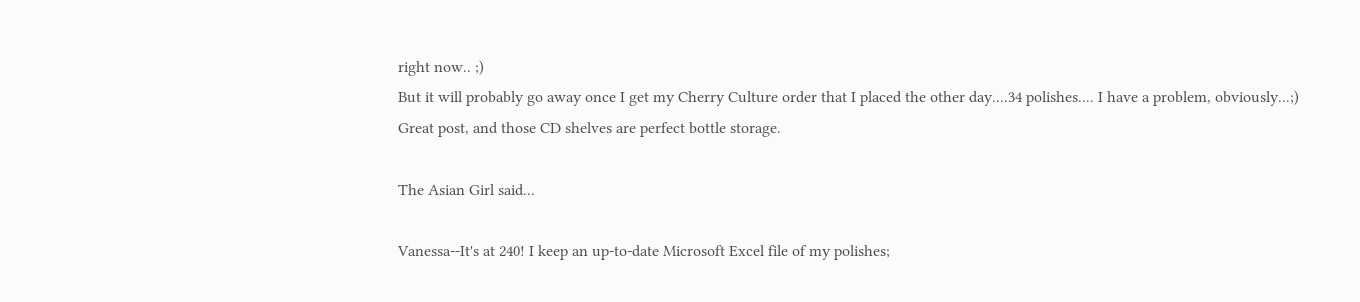right now.. ;)
But it will probably go away once I get my Cherry Culture order that I placed the other day....34 polishes.... I have a problem, obviously...;)
Great post, and those CD shelves are perfect bottle storage.

The Asian Girl said...

Vanessa--It's at 240! I keep an up-to-date Microsoft Excel file of my polishes;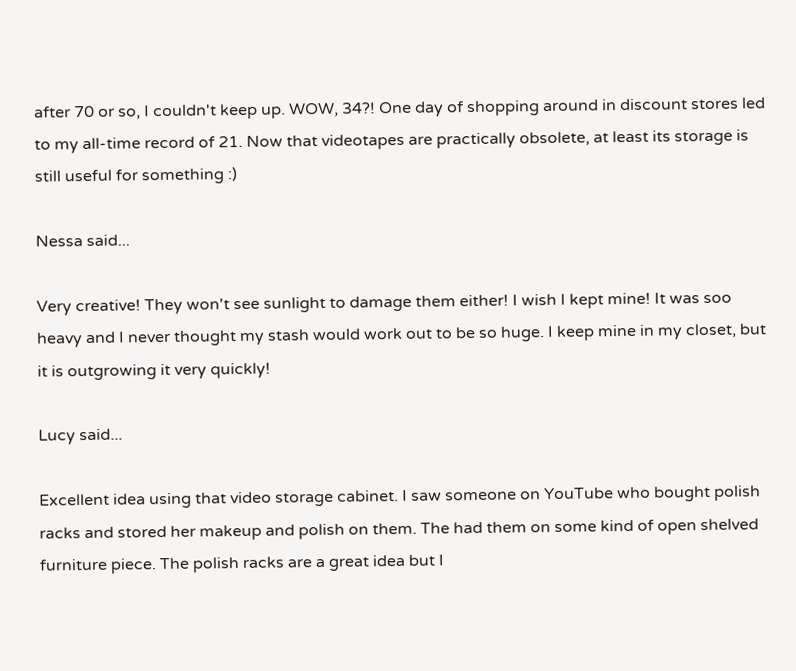after 70 or so, I couldn't keep up. WOW, 34?! One day of shopping around in discount stores led to my all-time record of 21. Now that videotapes are practically obsolete, at least its storage is still useful for something :)

Nessa said...

Very creative! They won't see sunlight to damage them either! I wish I kept mine! It was soo heavy and I never thought my stash would work out to be so huge. I keep mine in my closet, but it is outgrowing it very quickly!

Lucy said...

Excellent idea using that video storage cabinet. I saw someone on YouTube who bought polish racks and stored her makeup and polish on them. The had them on some kind of open shelved furniture piece. The polish racks are a great idea but I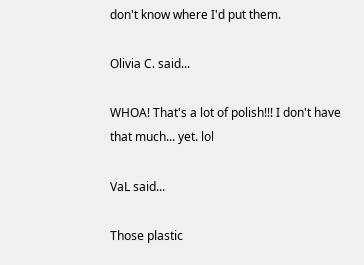don't know where I'd put them.

Olivia C. said...

WHOA! That's a lot of polish!!! I don't have that much... yet. lol

VaL said...

Those plastic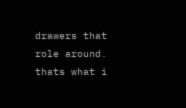drawers that role around. thats what i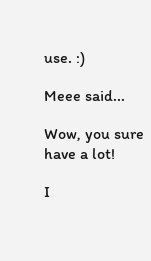use. :)

Meee said...

Wow, you sure have a lot!

I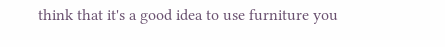think that it's a good idea to use furniture you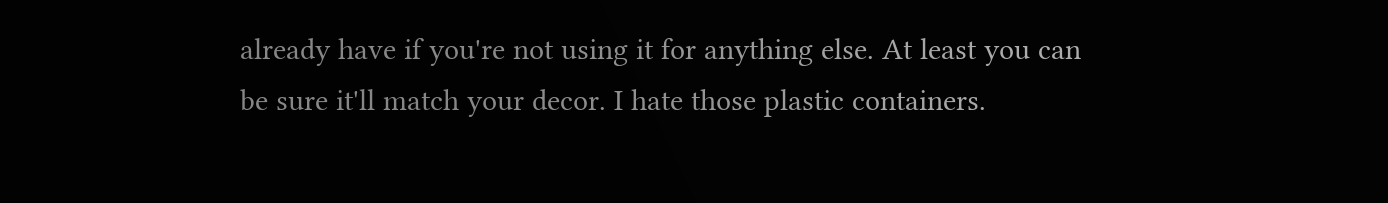already have if you're not using it for anything else. At least you can be sure it'll match your decor. I hate those plastic containers.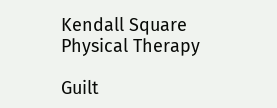Kendall Square Physical Therapy

Guilt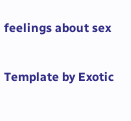feelings about sex

Template by Exotic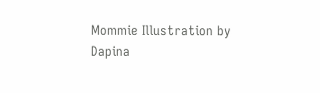Mommie Illustration by Dapina